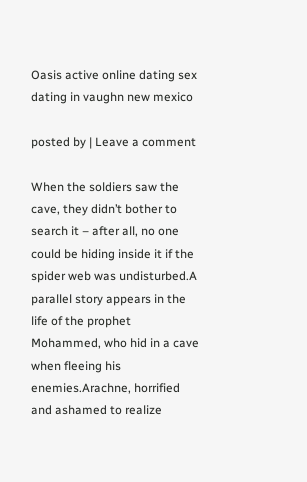Oasis active online dating sex dating in vaughn new mexico

posted by | Leave a comment

When the soldiers saw the cave, they didn’t bother to search it – after all, no one could be hiding inside it if the spider web was undisturbed.A parallel story appears in the life of the prophet Mohammed, who hid in a cave when fleeing his enemies.Arachne, horrified and ashamed to realize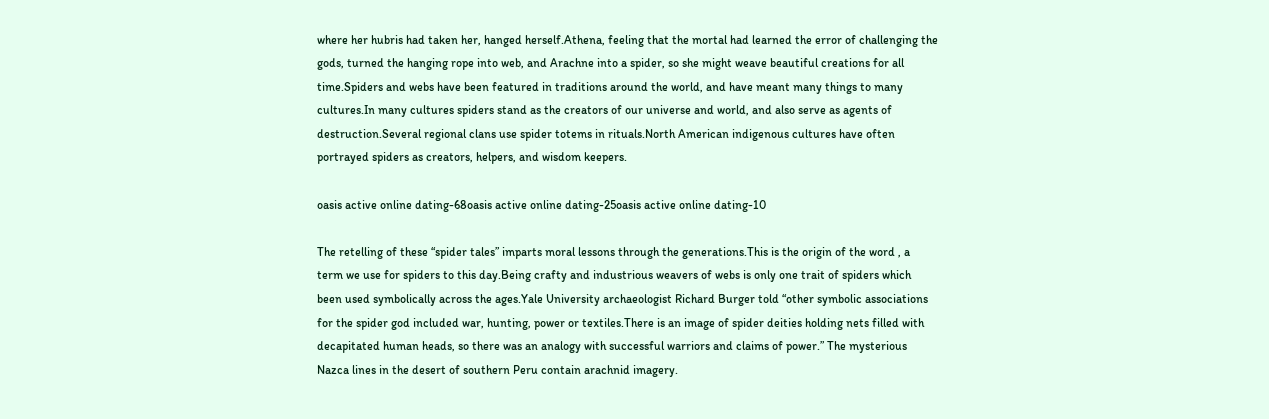where her hubris had taken her, hanged herself.Athena, feeling that the mortal had learned the error of challenging the gods, turned the hanging rope into web, and Arachne into a spider, so she might weave beautiful creations for all time.Spiders and webs have been featured in traditions around the world, and have meant many things to many cultures.In many cultures spiders stand as the creators of our universe and world, and also serve as agents of destruction.Several regional clans use spider totems in rituals.North American indigenous cultures have often portrayed spiders as creators, helpers, and wisdom keepers.

oasis active online dating-68oasis active online dating-25oasis active online dating-10

The retelling of these “spider tales” imparts moral lessons through the generations.This is the origin of the word , a term we use for spiders to this day.Being crafty and industrious weavers of webs is only one trait of spiders which been used symbolically across the ages.Yale University archaeologist Richard Burger told “other symbolic associations for the spider god included war, hunting, power or textiles.There is an image of spider deities holding nets filled with decapitated human heads, so there was an analogy with successful warriors and claims of power.” The mysterious Nazca lines in the desert of southern Peru contain arachnid imagery.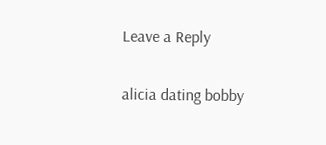Leave a Reply

alicia dating bobby